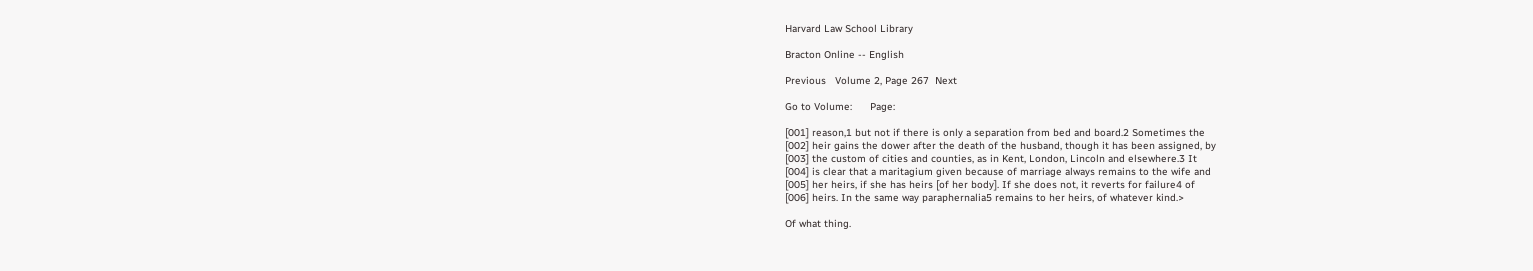Harvard Law School Library

Bracton Online -- English

Previous   Volume 2, Page 267  Next

Go to Volume:      Page:

[001] reason,1 but not if there is only a separation from bed and board.2 Sometimes the
[002] heir gains the dower after the death of the husband, though it has been assigned, by
[003] the custom of cities and counties, as in Kent, London, Lincoln and elsewhere.3 It
[004] is clear that a maritagium given because of marriage always remains to the wife and
[005] her heirs, if she has heirs [of her body]. If she does not, it reverts for failure4 of
[006] heirs. In the same way paraphernalia5 remains to her heirs, of whatever kind.>

Of what thing.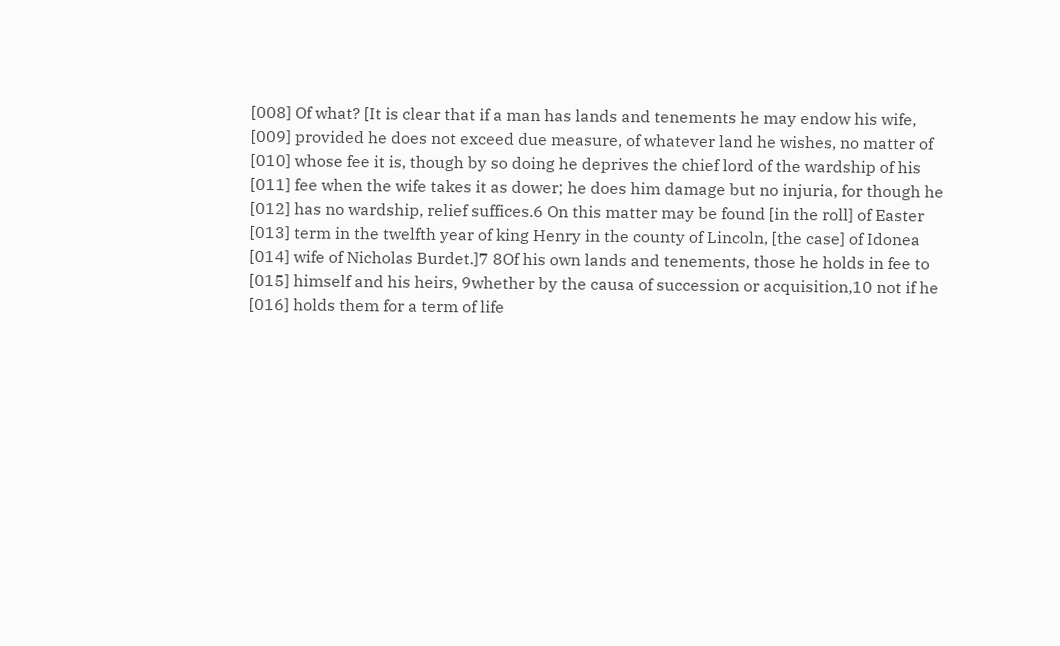[008] Of what? [It is clear that if a man has lands and tenements he may endow his wife,
[009] provided he does not exceed due measure, of whatever land he wishes, no matter of
[010] whose fee it is, though by so doing he deprives the chief lord of the wardship of his
[011] fee when the wife takes it as dower; he does him damage but no injuria, for though he
[012] has no wardship, relief suffices.6 On this matter may be found [in the roll] of Easter
[013] term in the twelfth year of king Henry in the county of Lincoln, [the case] of Idonea
[014] wife of Nicholas Burdet.]7 8Of his own lands and tenements, those he holds in fee to
[015] himself and his heirs, 9whether by the causa of succession or acquisition,10 not if he
[016] holds them for a term of life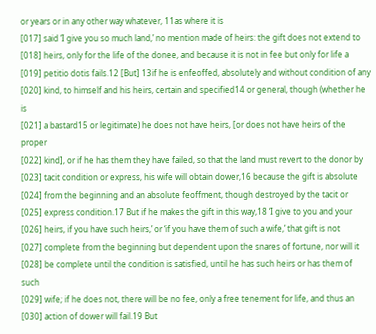or years or in any other way whatever, 11as where it is
[017] said ‘I give you so much land,’ no mention made of heirs: the gift does not extend to
[018] heirs, only for the life of the donee, and because it is not in fee but only for life a
[019] petitio dotis fails.12 [But] 13if he is enfeoffed, absolutely and without condition of any
[020] kind, to himself and his heirs, certain and specified14 or general, though (whether he is
[021] a bastard15 or legitimate) he does not have heirs, [or does not have heirs of the proper
[022] kind], or if he has them they have failed, so that the land must revert to the donor by
[023] tacit condition or express, his wife will obtain dower,16 because the gift is absolute
[024] from the beginning and an absolute feoffment, though destroyed by the tacit or
[025] express condition.17 But if he makes the gift in this way,18 ‘I give to you and your
[026] heirs, if you have such heirs,’ or ‘if you have them of such a wife,’ that gift is not
[027] complete from the beginning but dependent upon the snares of fortune, nor will it
[028] be complete until the condition is satisfied, until he has such heirs or has them of such
[029] wife; if he does not, there will be no fee, only a free tenement for life, and thus an
[030] action of dower will fail.19 But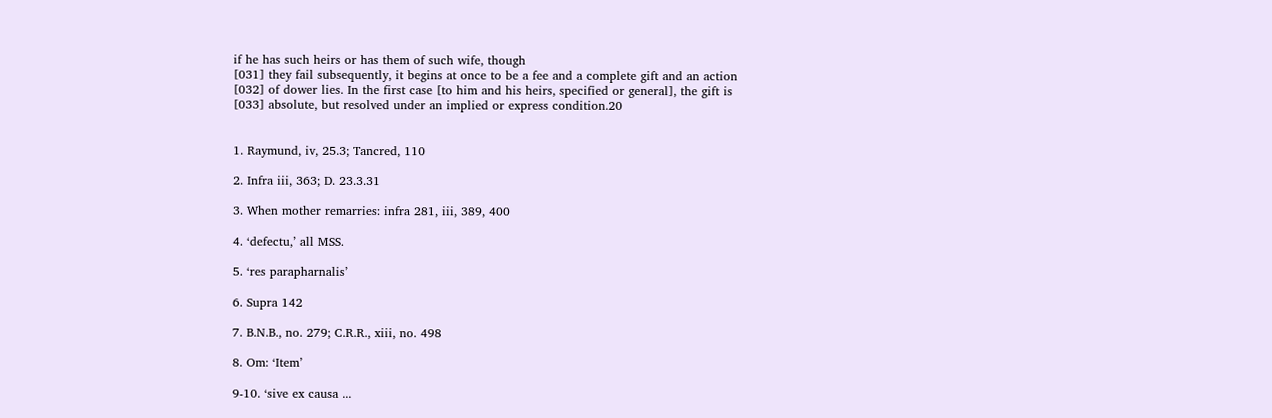if he has such heirs or has them of such wife, though
[031] they fail subsequently, it begins at once to be a fee and a complete gift and an action
[032] of dower lies. In the first case [to him and his heirs, specified or general], the gift is
[033] absolute, but resolved under an implied or express condition.20


1. Raymund, iv, 25.3; Tancred, 110

2. Infra iii, 363; D. 23.3.31

3. When mother remarries: infra 281, iii, 389, 400

4. ‘defectu,’ all MSS.

5. ‘res parapharnalis’

6. Supra 142

7. B.N.B., no. 279; C.R.R., xiii, no. 498

8. Om: ‘Item’

9-10. ‘sive ex causa ...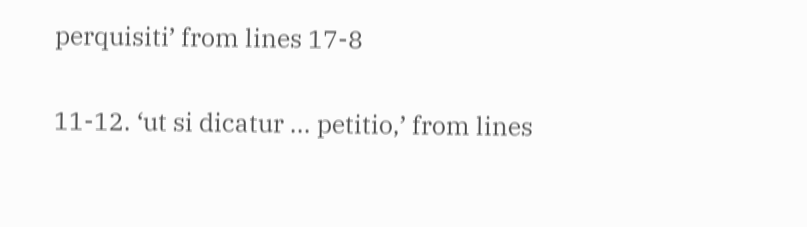perquisiti’ from lines 17-8

11-12. ‘ut si dicatur ... petitio,’ from lines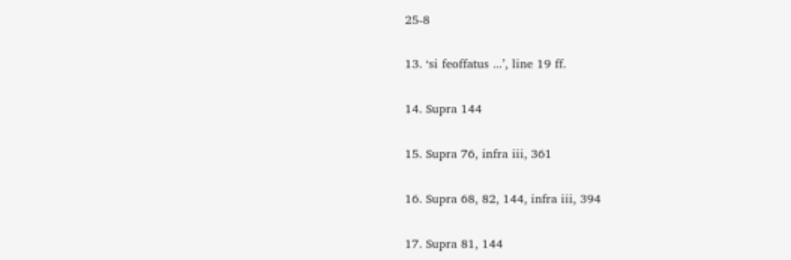25-8

13. ‘si feoffatus ...’, line 19 ff.

14. Supra 144

15. Supra 76, infra iii, 361

16. Supra 68, 82, 144, infra iii, 394

17. Supra 81, 144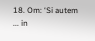18. Om: ‘Si autem ... in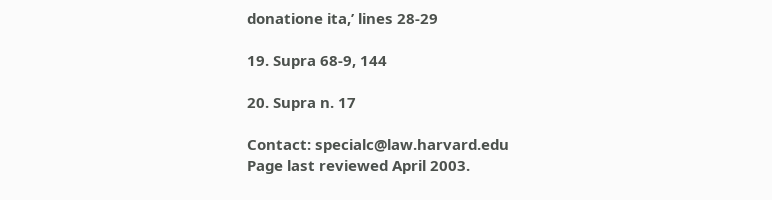donatione ita,’ lines 28-29

19. Supra 68-9, 144

20. Supra n. 17

Contact: specialc@law.harvard.edu
Page last reviewed April 2003.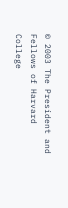© 2003 The President and Fellows of Harvard College